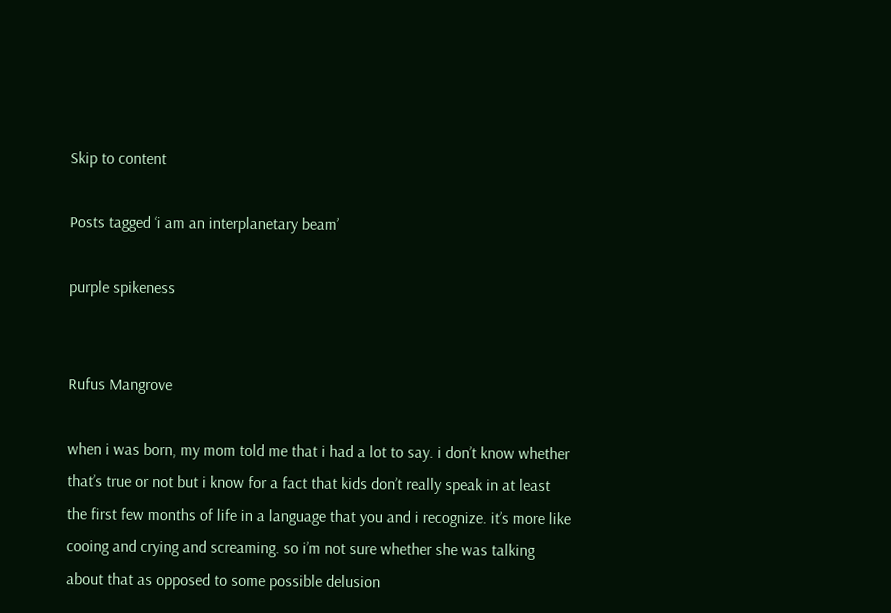Skip to content

Posts tagged ‘i am an interplanetary beam’

purple spikeness


Rufus Mangrove

when i was born, my mom told me that i had a lot to say. i don’t know whether that’s true or not but i know for a fact that kids don’t really speak in at least the first few months of life in a language that you and i recognize. it’s more like cooing and crying and screaming. so i’m not sure whether she was talking about that as opposed to some possible delusion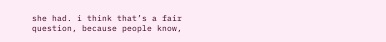she had. i think that’s a fair question, because people know,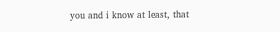you and i know at least, that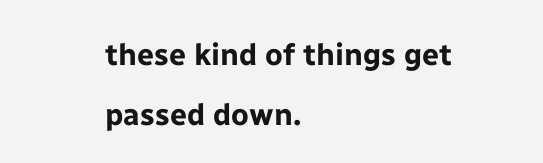these kind of things get passed down.